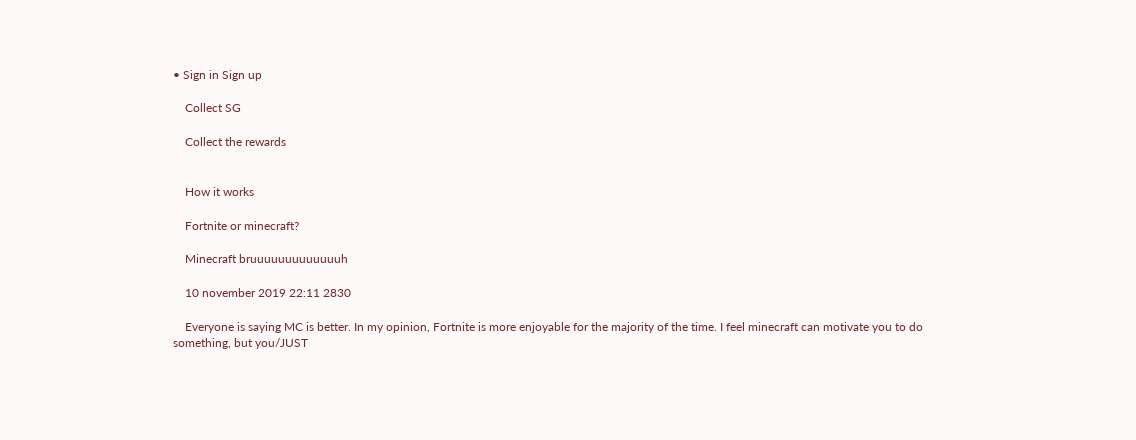• Sign in Sign up

    Collect SG

    Collect the rewards


    How it works

    Fortnite or minecraft?

    Minecraft bruuuuuuuuuuuuuh

    10 november 2019 22:11 2830

    Everyone is saying MC is better. In my opinion, Fortnite is more enjoyable for the majority of the time. I feel minecraft can motivate you to do something, but you/JUST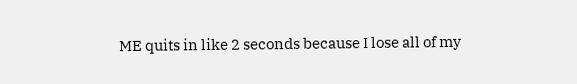ME quits in like 2 seconds because I lose all of my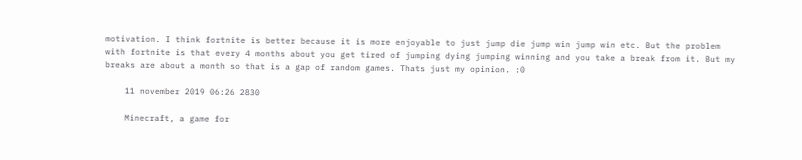motivation. I think fortnite is better because it is more enjoyable to just jump die jump win jump win etc. But the problem with fortnite is that every 4 months about you get tired of jumping dying jumping winning and you take a break from it. But my breaks are about a month so that is a gap of random games. Thats just my opinion. :0

    11 november 2019 06:26 2830

    Minecraft, a game for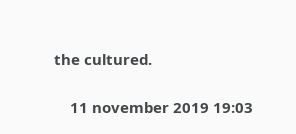the cultured.

    11 november 2019 19:03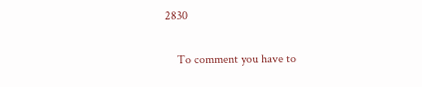2830

    To comment you have to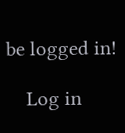be logged in!

    Log in